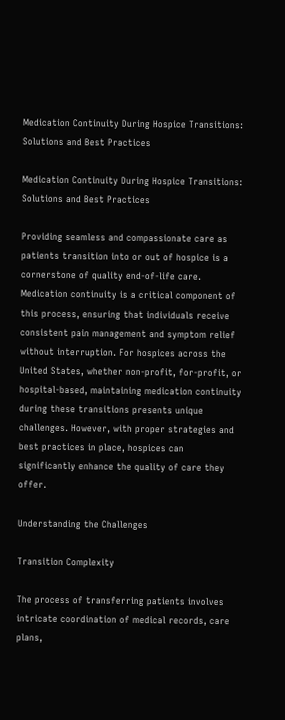Medication Continuity During Hospice Transitions: Solutions and Best Practices

Medication Continuity During Hospice Transitions: Solutions and Best Practices

Providing seamless and compassionate care as patients transition into or out of hospice is a cornerstone of quality end-of-life care. Medication continuity is a critical component of this process, ensuring that individuals receive consistent pain management and symptom relief without interruption. For hospices across the United States, whether non-profit, for-profit, or hospital-based, maintaining medication continuity during these transitions presents unique challenges. However, with proper strategies and best practices in place, hospices can significantly enhance the quality of care they offer.

Understanding the Challenges

Transition Complexity

The process of transferring patients involves intricate coordination of medical records, care plans,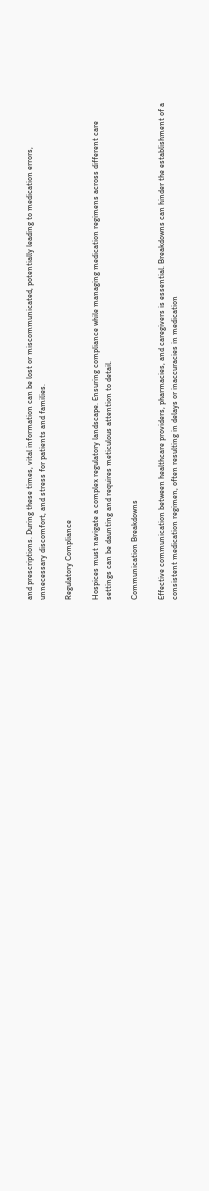and prescriptions. During these times, vital information can be lost or miscommunicated, potentially leading to medication errors, unnecessary discomfort, and stress for patients and families.

Regulatory Compliance

Hospices must navigate a complex regulatory landscape. Ensuring compliance while managing medication regimens across different care settings can be daunting and requires meticulous attention to detail.

Communication Breakdowns

Effective communication between healthcare providers, pharmacies, and caregivers is essential. Breakdowns can hinder the establishment of a consistent medication regimen, often resulting in delays or inaccuracies in medication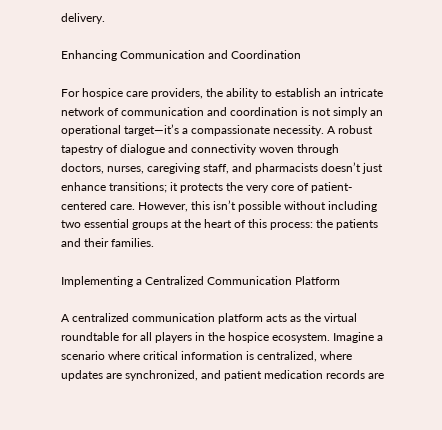delivery.

Enhancing Communication and Coordination

For hospice care providers, the ability to establish an intricate network of communication and coordination is not simply an operational target—it’s a compassionate necessity. A robust tapestry of dialogue and connectivity woven through doctors, nurses, caregiving staff, and pharmacists doesn’t just enhance transitions; it protects the very core of patient-centered care. However, this isn’t possible without including two essential groups at the heart of this process: the patients and their families.

Implementing a Centralized Communication Platform

A centralized communication platform acts as the virtual roundtable for all players in the hospice ecosystem. Imagine a scenario where critical information is centralized, where updates are synchronized, and patient medication records are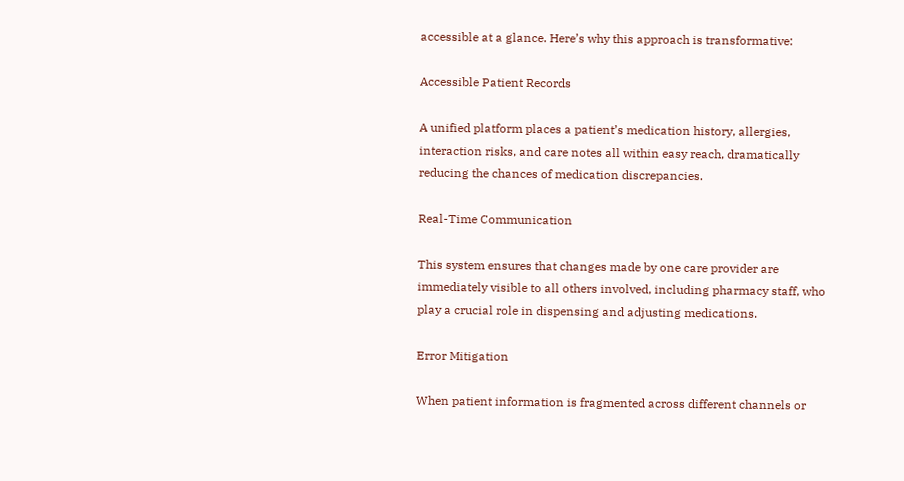accessible at a glance. Here’s why this approach is transformative:

Accessible Patient Records

A unified platform places a patient’s medication history, allergies, interaction risks, and care notes all within easy reach, dramatically reducing the chances of medication discrepancies.

Real-Time Communication

This system ensures that changes made by one care provider are immediately visible to all others involved, including pharmacy staff, who play a crucial role in dispensing and adjusting medications.

Error Mitigation

When patient information is fragmented across different channels or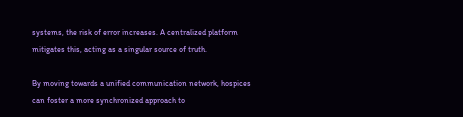systems, the risk of error increases. A centralized platform mitigates this, acting as a singular source of truth.

By moving towards a unified communication network, hospices can foster a more synchronized approach to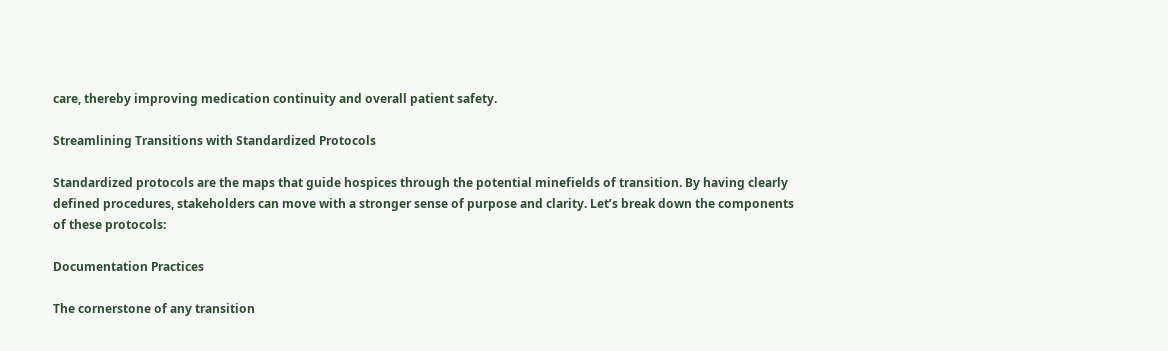care, thereby improving medication continuity and overall patient safety.

Streamlining Transitions with Standardized Protocols

Standardized protocols are the maps that guide hospices through the potential minefields of transition. By having clearly defined procedures, stakeholders can move with a stronger sense of purpose and clarity. Let’s break down the components of these protocols:

Documentation Practices

The cornerstone of any transition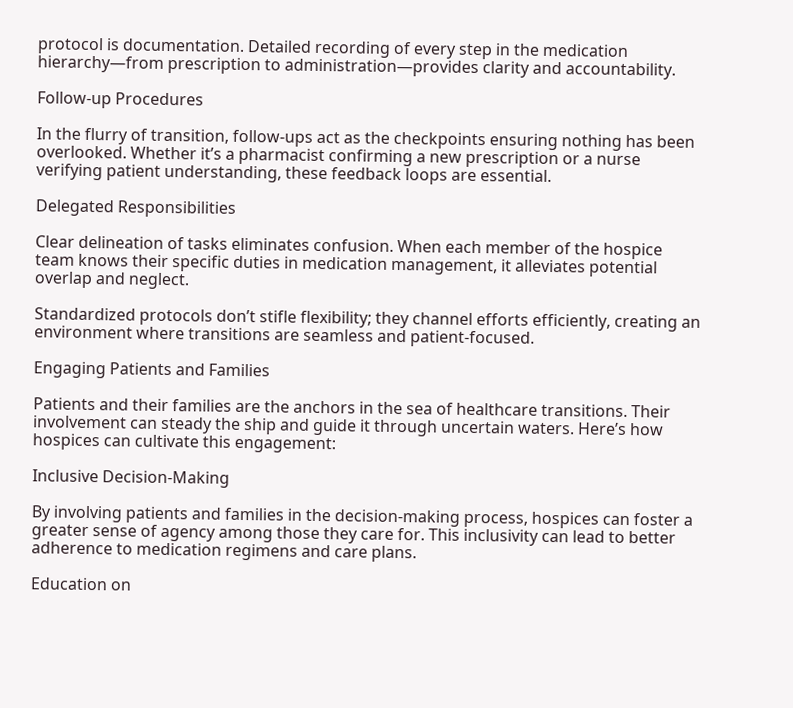protocol is documentation. Detailed recording of every step in the medication hierarchy—from prescription to administration—provides clarity and accountability.

Follow-up Procedures

In the flurry of transition, follow-ups act as the checkpoints ensuring nothing has been overlooked. Whether it’s a pharmacist confirming a new prescription or a nurse verifying patient understanding, these feedback loops are essential.

Delegated Responsibilities

Clear delineation of tasks eliminates confusion. When each member of the hospice team knows their specific duties in medication management, it alleviates potential overlap and neglect.

Standardized protocols don’t stifle flexibility; they channel efforts efficiently, creating an environment where transitions are seamless and patient-focused.

Engaging Patients and Families

Patients and their families are the anchors in the sea of healthcare transitions. Their involvement can steady the ship and guide it through uncertain waters. Here’s how hospices can cultivate this engagement:

Inclusive Decision-Making

By involving patients and families in the decision-making process, hospices can foster a greater sense of agency among those they care for. This inclusivity can lead to better adherence to medication regimens and care plans.

Education on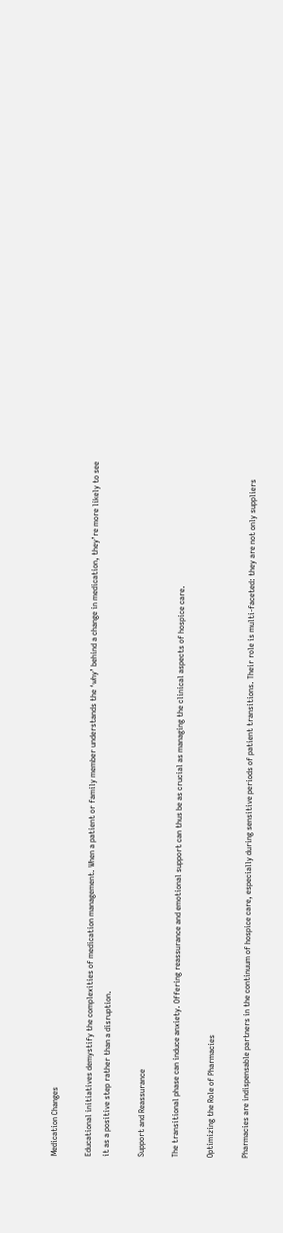Medication Changes

Educational initiatives demystify the complexities of medication management. When a patient or family member understands the ‘why’ behind a change in medication, they’re more likely to see it as a positive step rather than a disruption.

Support and Reassurance

The transitional phase can induce anxiety. Offering reassurance and emotional support can thus be as crucial as managing the clinical aspects of hospice care.

Optimizing the Role of Pharmacies

Pharmacies are indispensable partners in the continuum of hospice care, especially during sensitive periods of patient transitions. Their role is multi-faceted: they are not only suppliers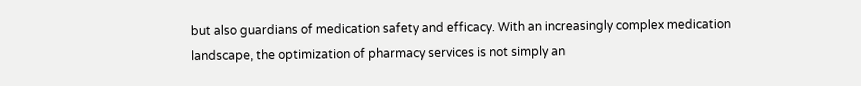but also guardians of medication safety and efficacy. With an increasingly complex medication landscape, the optimization of pharmacy services is not simply an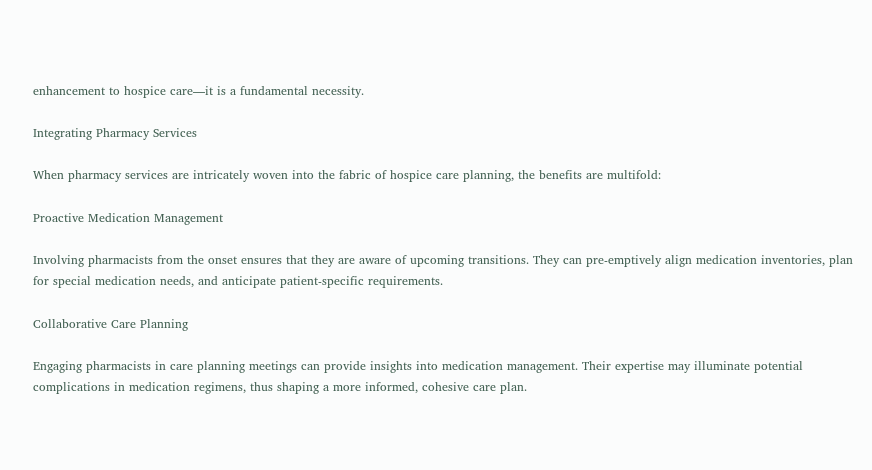enhancement to hospice care—it is a fundamental necessity.

Integrating Pharmacy Services

When pharmacy services are intricately woven into the fabric of hospice care planning, the benefits are multifold:

Proactive Medication Management

Involving pharmacists from the onset ensures that they are aware of upcoming transitions. They can pre-emptively align medication inventories, plan for special medication needs, and anticipate patient-specific requirements.

Collaborative Care Planning

Engaging pharmacists in care planning meetings can provide insights into medication management. Their expertise may illuminate potential complications in medication regimens, thus shaping a more informed, cohesive care plan.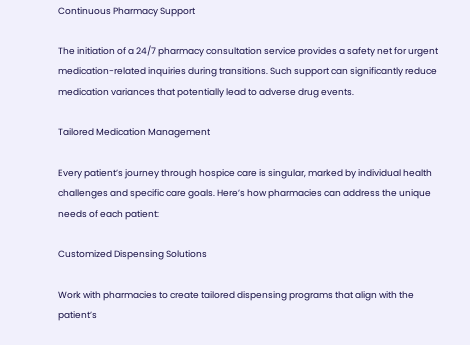Continuous Pharmacy Support

The initiation of a 24/7 pharmacy consultation service provides a safety net for urgent medication-related inquiries during transitions. Such support can significantly reduce medication variances that potentially lead to adverse drug events.

Tailored Medication Management

Every patient’s journey through hospice care is singular, marked by individual health challenges and specific care goals. Here’s how pharmacies can address the unique needs of each patient:

Customized Dispensing Solutions

Work with pharmacies to create tailored dispensing programs that align with the patient’s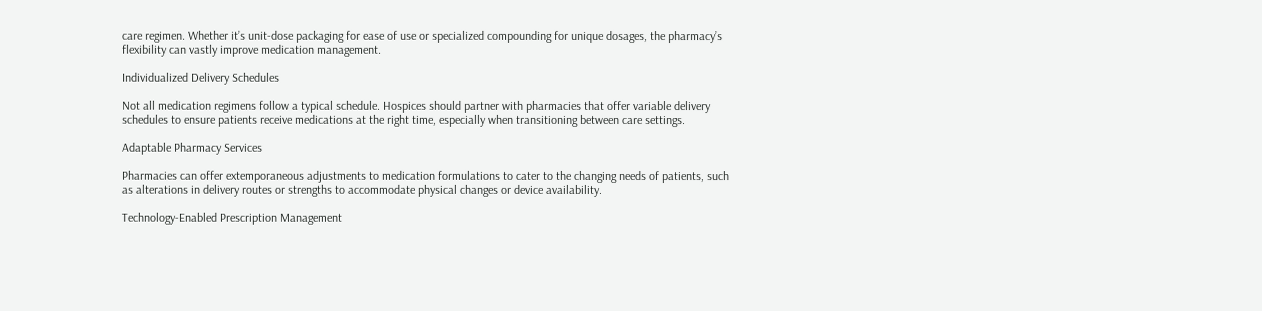care regimen. Whether it’s unit-dose packaging for ease of use or specialized compounding for unique dosages, the pharmacy’s flexibility can vastly improve medication management.

Individualized Delivery Schedules

Not all medication regimens follow a typical schedule. Hospices should partner with pharmacies that offer variable delivery schedules to ensure patients receive medications at the right time, especially when transitioning between care settings.

Adaptable Pharmacy Services

Pharmacies can offer extemporaneous adjustments to medication formulations to cater to the changing needs of patients, such as alterations in delivery routes or strengths to accommodate physical changes or device availability.

Technology-Enabled Prescription Management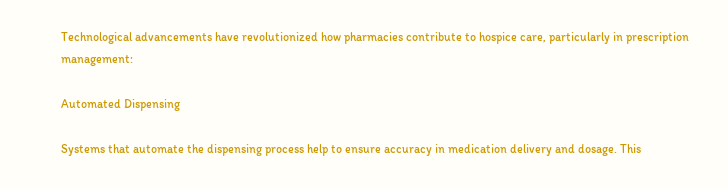Technological advancements have revolutionized how pharmacies contribute to hospice care, particularly in prescription management:

Automated Dispensing

Systems that automate the dispensing process help to ensure accuracy in medication delivery and dosage. This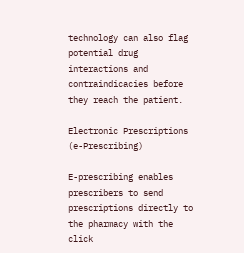technology can also flag potential drug interactions and contraindicacies before they reach the patient.

Electronic Prescriptions (e-Prescribing)

E-prescribing enables prescribers to send prescriptions directly to the pharmacy with the click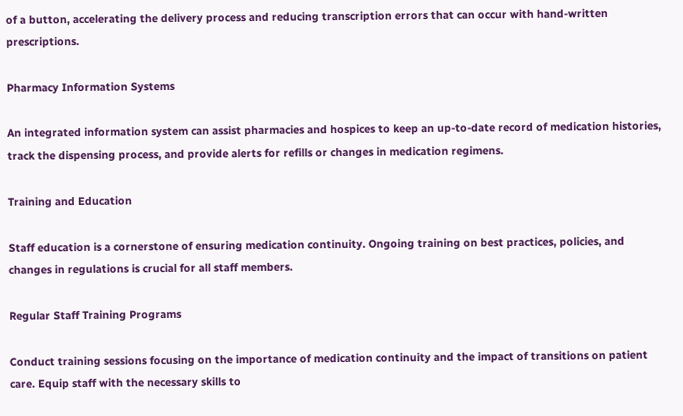of a button, accelerating the delivery process and reducing transcription errors that can occur with hand-written prescriptions.

Pharmacy Information Systems

An integrated information system can assist pharmacies and hospices to keep an up-to-date record of medication histories, track the dispensing process, and provide alerts for refills or changes in medication regimens.

Training and Education

Staff education is a cornerstone of ensuring medication continuity. Ongoing training on best practices, policies, and changes in regulations is crucial for all staff members.

Regular Staff Training Programs

Conduct training sessions focusing on the importance of medication continuity and the impact of transitions on patient care. Equip staff with the necessary skills to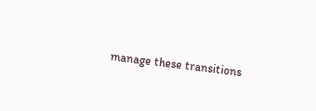manage these transitions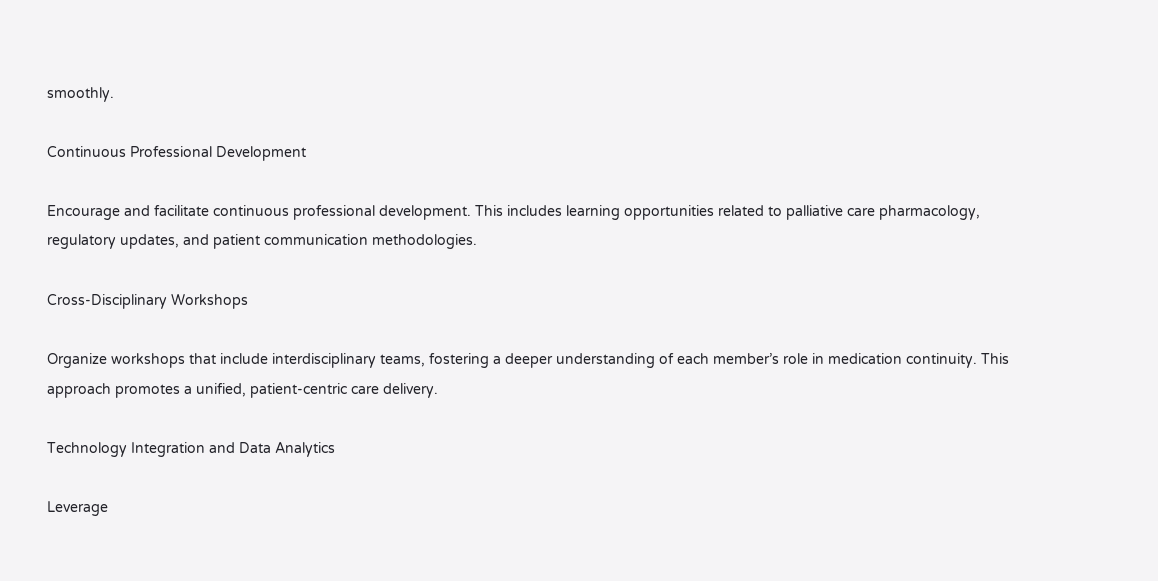smoothly.

Continuous Professional Development

Encourage and facilitate continuous professional development. This includes learning opportunities related to palliative care pharmacology, regulatory updates, and patient communication methodologies.

Cross-Disciplinary Workshops

Organize workshops that include interdisciplinary teams, fostering a deeper understanding of each member’s role in medication continuity. This approach promotes a unified, patient-centric care delivery.

Technology Integration and Data Analytics

Leverage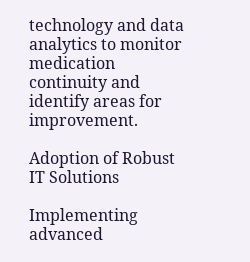technology and data analytics to monitor medication continuity and identify areas for improvement.

Adoption of Robust IT Solutions

Implementing advanced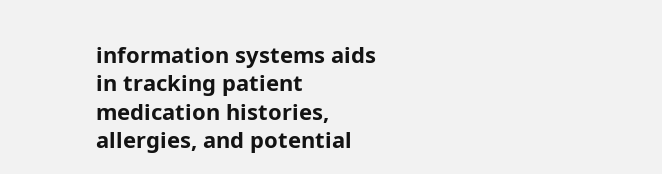information systems aids in tracking patient medication histories, allergies, and potential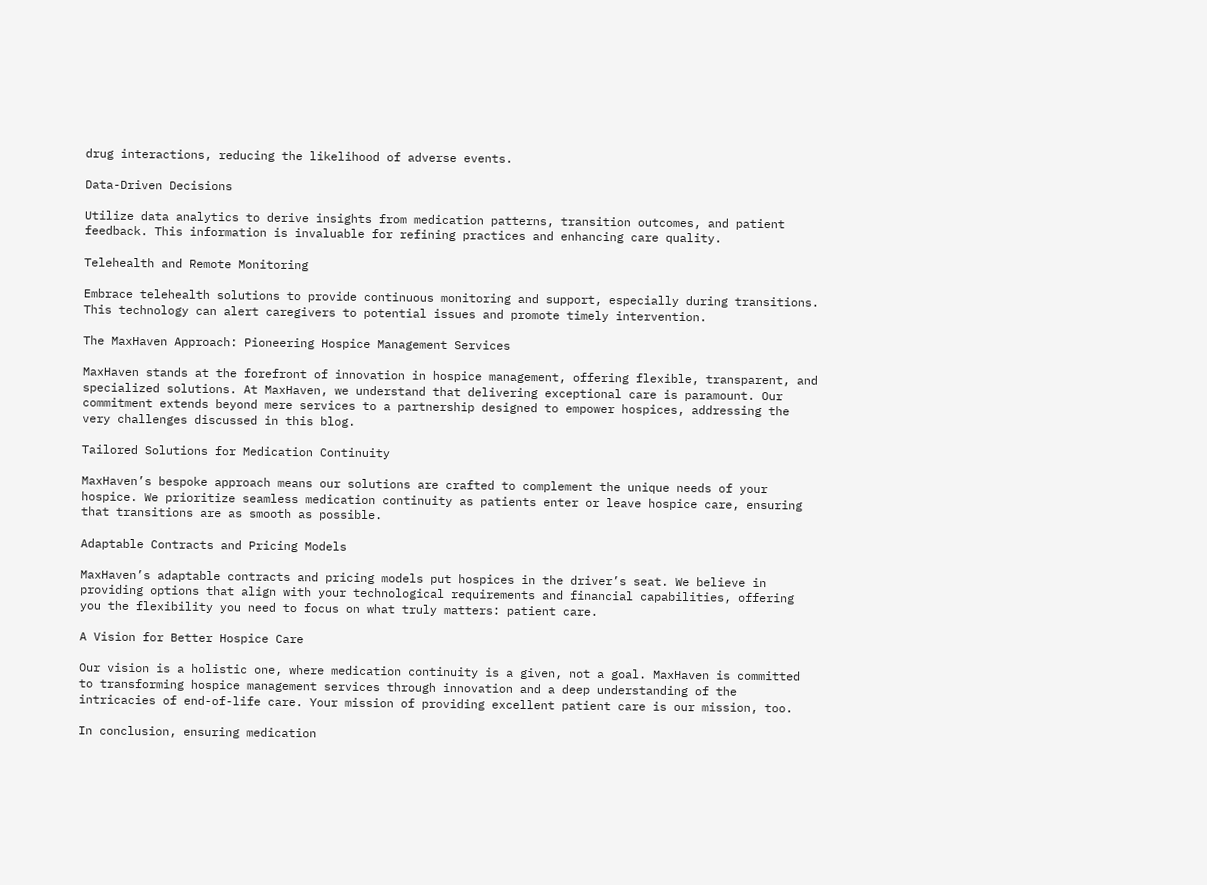drug interactions, reducing the likelihood of adverse events.

Data-Driven Decisions

Utilize data analytics to derive insights from medication patterns, transition outcomes, and patient feedback. This information is invaluable for refining practices and enhancing care quality.

Telehealth and Remote Monitoring

Embrace telehealth solutions to provide continuous monitoring and support, especially during transitions. This technology can alert caregivers to potential issues and promote timely intervention.

The MaxHaven Approach: Pioneering Hospice Management Services

MaxHaven stands at the forefront of innovation in hospice management, offering flexible, transparent, and specialized solutions. At MaxHaven, we understand that delivering exceptional care is paramount. Our commitment extends beyond mere services to a partnership designed to empower hospices, addressing the very challenges discussed in this blog.

Tailored Solutions for Medication Continuity

MaxHaven’s bespoke approach means our solutions are crafted to complement the unique needs of your hospice. We prioritize seamless medication continuity as patients enter or leave hospice care, ensuring that transitions are as smooth as possible.

Adaptable Contracts and Pricing Models

MaxHaven’s adaptable contracts and pricing models put hospices in the driver’s seat. We believe in providing options that align with your technological requirements and financial capabilities, offering you the flexibility you need to focus on what truly matters: patient care.

A Vision for Better Hospice Care

Our vision is a holistic one, where medication continuity is a given, not a goal. MaxHaven is committed to transforming hospice management services through innovation and a deep understanding of the intricacies of end-of-life care. Your mission of providing excellent patient care is our mission, too.

In conclusion, ensuring medication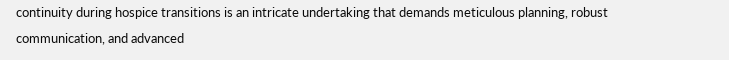continuity during hospice transitions is an intricate undertaking that demands meticulous planning, robust communication, and advanced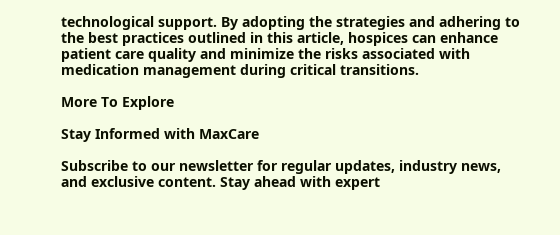technological support. By adopting the strategies and adhering to the best practices outlined in this article, hospices can enhance patient care quality and minimize the risks associated with medication management during critical transitions.

More To Explore

Stay Informed with MaxCare

Subscribe to our newsletter for regular updates, industry news, and exclusive content. Stay ahead with expert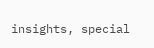insights, special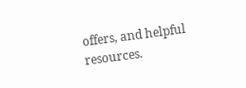offers, and helpful resources.